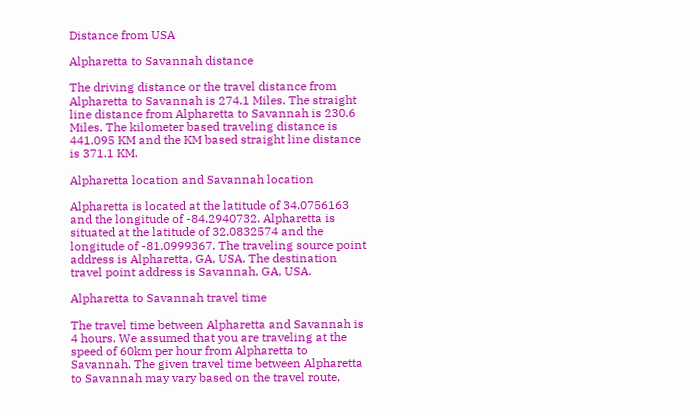Distance from USA

Alpharetta to Savannah distance

The driving distance or the travel distance from Alpharetta to Savannah is 274.1 Miles. The straight line distance from Alpharetta to Savannah is 230.6 Miles. The kilometer based traveling distance is 441.095 KM and the KM based straight line distance is 371.1 KM.

Alpharetta location and Savannah location

Alpharetta is located at the latitude of 34.0756163 and the longitude of -84.2940732. Alpharetta is situated at the latitude of 32.0832574 and the longitude of -81.0999367. The traveling source point address is Alpharetta, GA, USA. The destination travel point address is Savannah, GA, USA.

Alpharetta to Savannah travel time

The travel time between Alpharetta and Savannah is 4 hours. We assumed that you are traveling at the speed of 60km per hour from Alpharetta to Savannah. The given travel time between Alpharetta to Savannah may vary based on the travel route,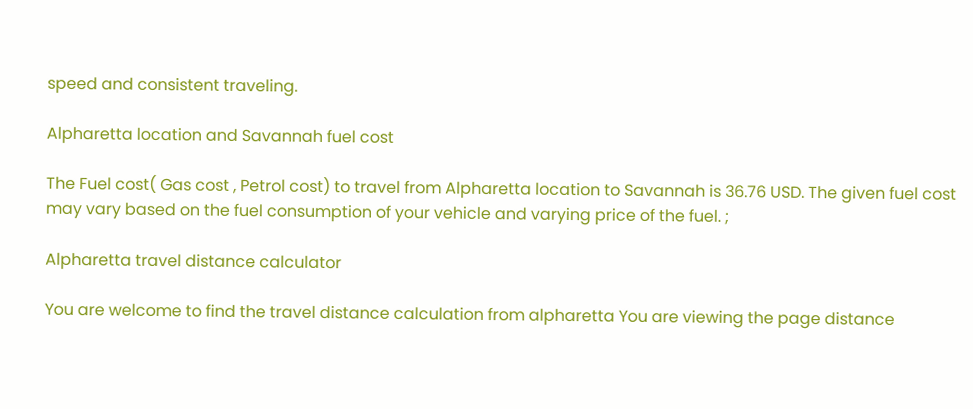speed and consistent traveling.

Alpharetta location and Savannah fuel cost

The Fuel cost( Gas cost , Petrol cost) to travel from Alpharetta location to Savannah is 36.76 USD. The given fuel cost may vary based on the fuel consumption of your vehicle and varying price of the fuel. ;

Alpharetta travel distance calculator

You are welcome to find the travel distance calculation from alpharetta You are viewing the page distance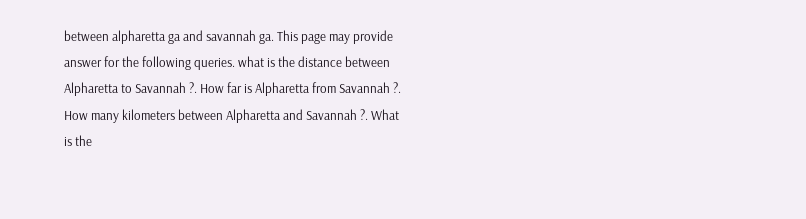between alpharetta ga and savannah ga. This page may provide answer for the following queries. what is the distance between Alpharetta to Savannah ?. How far is Alpharetta from Savannah ?. How many kilometers between Alpharetta and Savannah ?. What is the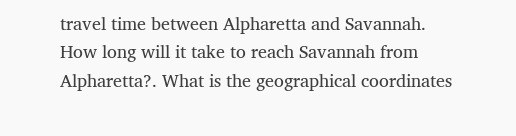travel time between Alpharetta and Savannah. How long will it take to reach Savannah from Alpharetta?. What is the geographical coordinates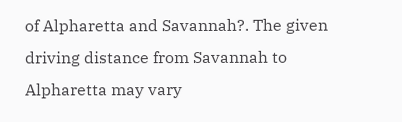of Alpharetta and Savannah?. The given driving distance from Savannah to Alpharetta may vary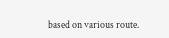based on various route.